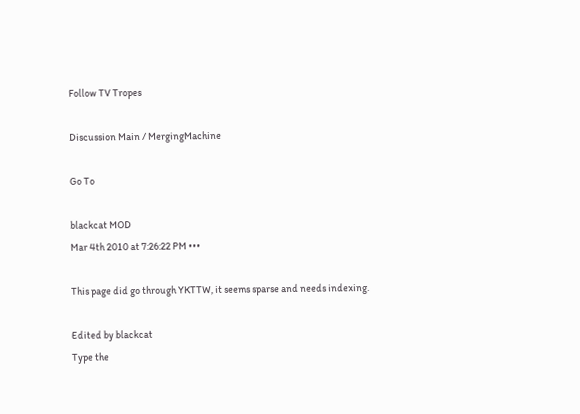Follow TV Tropes

Discussion Main / MergingMachine

Go To

blackcat MOD
Mar 4th 2010 at 7:26:22 PM •••

This page did go through YKTTW, it seems sparse and needs indexing.

Edited by blackcat
Type the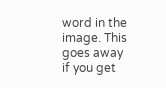word in the image. This goes away if you get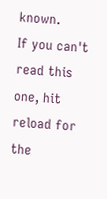known.
If you can't read this one, hit reload for the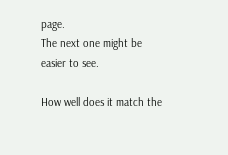page.
The next one might be easier to see.

How well does it match the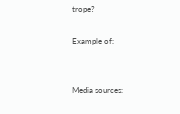trope?

Example of:


Media sources: